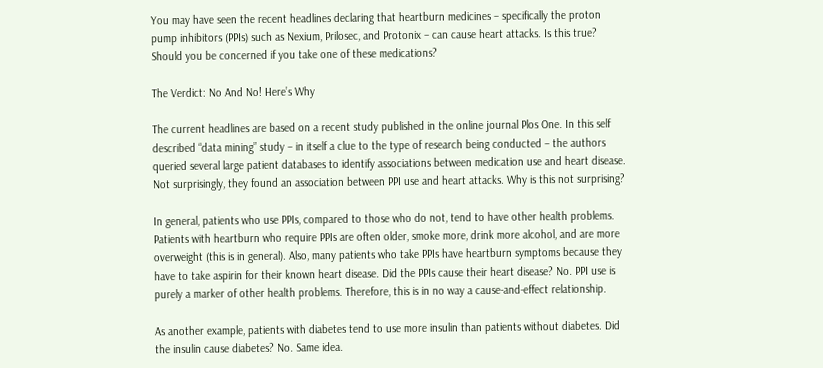You may have seen the recent headlines declaring that heartburn medicines – specifically the proton pump inhibitors (PPIs) such as Nexium, Prilosec, and Protonix – can cause heart attacks. Is this true? Should you be concerned if you take one of these medications?

The Verdict: No And No! Here’s Why

The current headlines are based on a recent study published in the online journal Plos One. In this self described “data mining” study – in itself a clue to the type of research being conducted – the authors queried several large patient databases to identify associations between medication use and heart disease. Not surprisingly, they found an association between PPI use and heart attacks. Why is this not surprising?

In general, patients who use PPIs, compared to those who do not, tend to have other health problems. Patients with heartburn who require PPIs are often older, smoke more, drink more alcohol, and are more overweight (this is in general). Also, many patients who take PPIs have heartburn symptoms because they have to take aspirin for their known heart disease. Did the PPIs cause their heart disease? No. PPI use is purely a marker of other health problems. Therefore, this is in no way a cause-and-effect relationship.

As another example, patients with diabetes tend to use more insulin than patients without diabetes. Did the insulin cause diabetes? No. Same idea.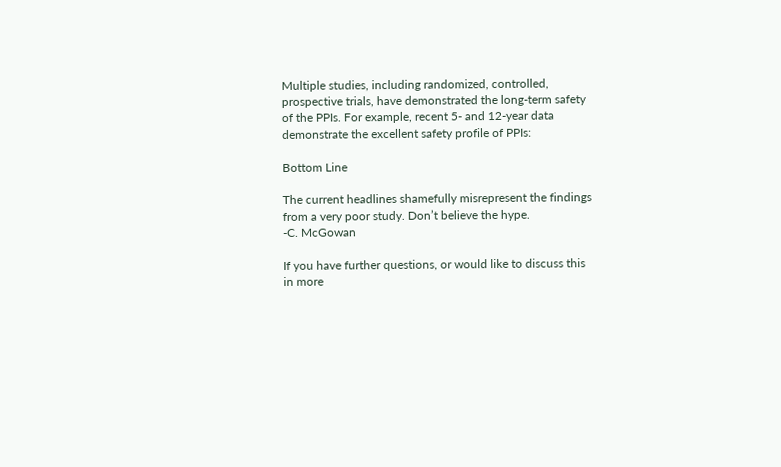Multiple studies, including randomized, controlled, prospective trials, have demonstrated the long-term safety of the PPIs. For example, recent 5- and 12-year data demonstrate the excellent safety profile of PPIs:

Bottom Line

The current headlines shamefully misrepresent the findings from a very poor study. Don’t believe the hype.
-C. McGowan

If you have further questions, or would like to discuss this in more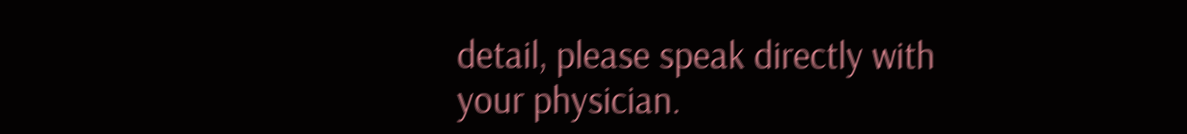detail, please speak directly with your physician.